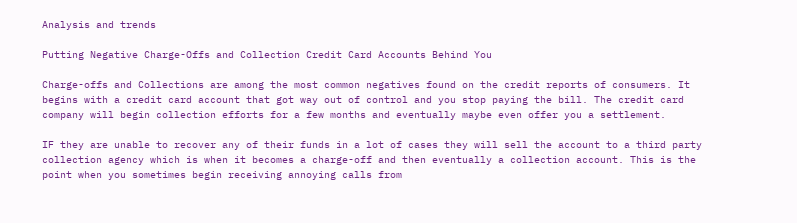Analysis and trends

Putting Negative Charge-Offs and Collection Credit Card Accounts Behind You

Charge-offs and Collections are among the most common negatives found on the credit reports of consumers. It begins with a credit card account that got way out of control and you stop paying the bill. The credit card company will begin collection efforts for a few months and eventually maybe even offer you a settlement.

IF they are unable to recover any of their funds in a lot of cases they will sell the account to a third party collection agency which is when it becomes a charge-off and then eventually a collection account. This is the point when you sometimes begin receiving annoying calls from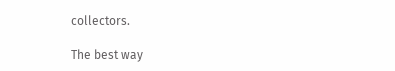collectors.

The best way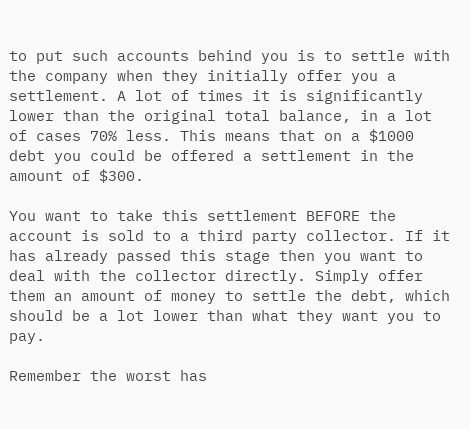to put such accounts behind you is to settle with the company when they initially offer you a settlement. A lot of times it is significantly lower than the original total balance, in a lot of cases 70% less. This means that on a $1000 debt you could be offered a settlement in the amount of $300.

You want to take this settlement BEFORE the account is sold to a third party collector. If it has already passed this stage then you want to deal with the collector directly. Simply offer them an amount of money to settle the debt, which should be a lot lower than what they want you to pay.

Remember the worst has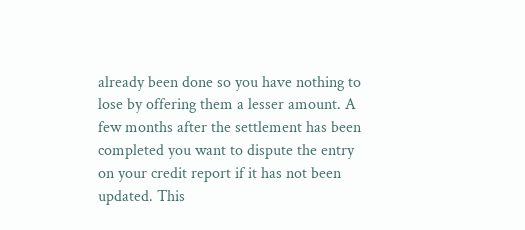already been done so you have nothing to lose by offering them a lesser amount. A few months after the settlement has been completed you want to dispute the entry on your credit report if it has not been updated. This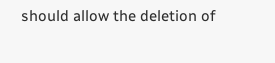should allow the deletion of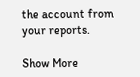the account from your reports.

Show More